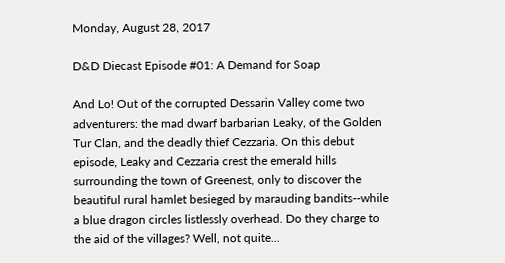Monday, August 28, 2017

D&D Diecast Episode #01: A Demand for Soap

And Lo! Out of the corrupted Dessarin Valley come two adventurers: the mad dwarf barbarian Leaky, of the Golden Tur Clan, and the deadly thief Cezzaria. On this debut episode, Leaky and Cezzaria crest the emerald hills surrounding the town of Greenest, only to discover the beautiful rural hamlet besieged by marauding bandits--while a blue dragon circles listlessly overhead. Do they charge to the aid of the villages? Well, not quite...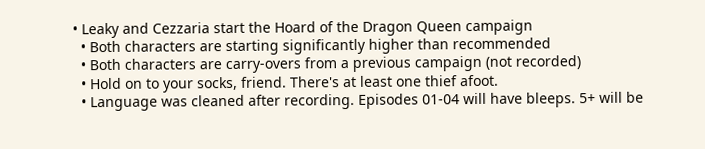• Leaky and Cezzaria start the Hoard of the Dragon Queen campaign
  • Both characters are starting significantly higher than recommended
  • Both characters are carry-overs from a previous campaign (not recorded)
  • Hold on to your socks, friend. There's at least one thief afoot.
  • Language was cleaned after recording. Episodes 01-04 will have bleeps. 5+ will be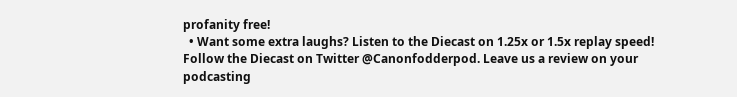profanity free!
  • Want some extra laughs? Listen to the Diecast on 1.25x or 1.5x replay speed!
Follow the Diecast on Twitter @Canonfodderpod. Leave us a review on your podcasting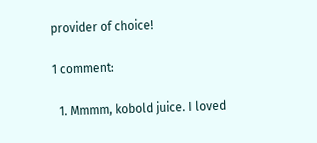provider of choice!

1 comment:

  1. Mmmm, kobold juice. I loved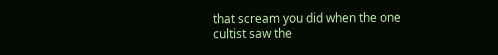that scream you did when the one cultist saw the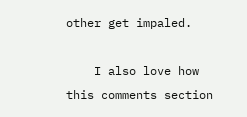other get impaled.

    I also love how this comments section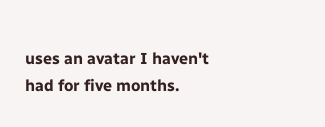uses an avatar I haven't had for five months.